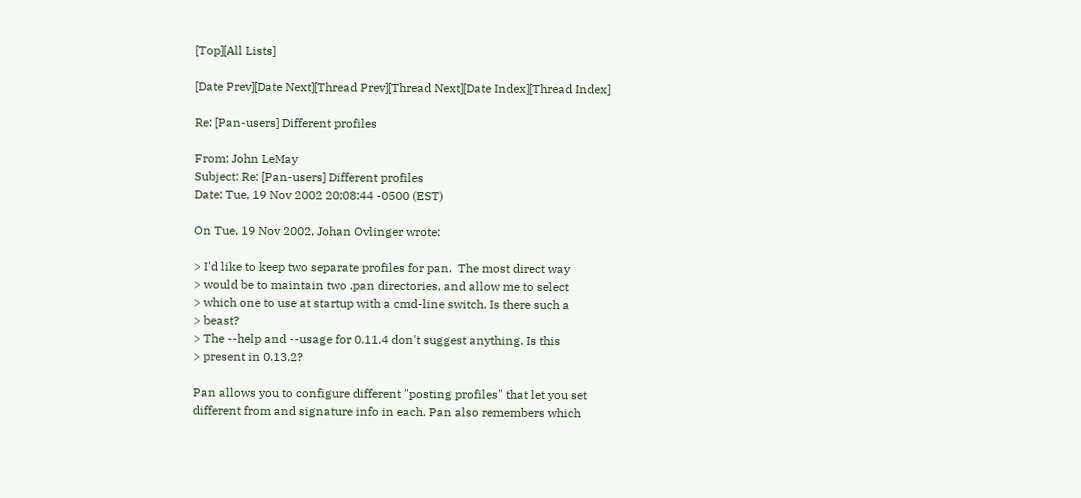[Top][All Lists]

[Date Prev][Date Next][Thread Prev][Thread Next][Date Index][Thread Index]

Re: [Pan-users] Different profiles

From: John LeMay
Subject: Re: [Pan-users] Different profiles
Date: Tue, 19 Nov 2002 20:08:44 -0500 (EST)

On Tue, 19 Nov 2002, Johan Ovlinger wrote:

> I'd like to keep two separate profiles for pan.  The most direct way
> would be to maintain two .pan directories, and allow me to select
> which one to use at startup with a cmd-line switch. Is there such a
> beast?
> The --help and --usage for 0.11.4 don't suggest anything. Is this
> present in 0.13.2?

Pan allows you to configure different "posting profiles" that let you set
different from and signature info in each. Pan also remembers which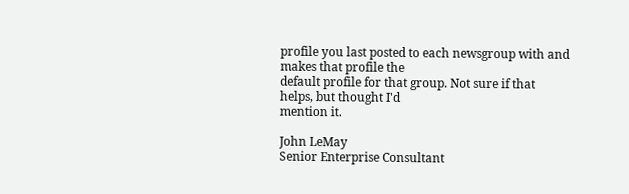profile you last posted to each newsgroup with and makes that profile the
default profile for that group. Not sure if that helps, but thought I'd
mention it.

John LeMay
Senior Enterprise Consultant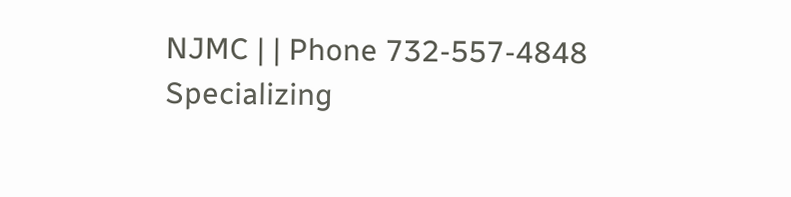NJMC | | Phone 732-557-4848
Specializing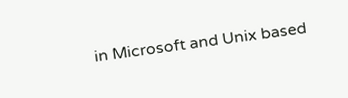in Microsoft and Unix based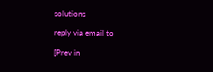solutions

reply via email to

[Prev in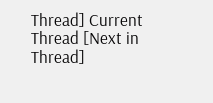Thread] Current Thread [Next in Thread]